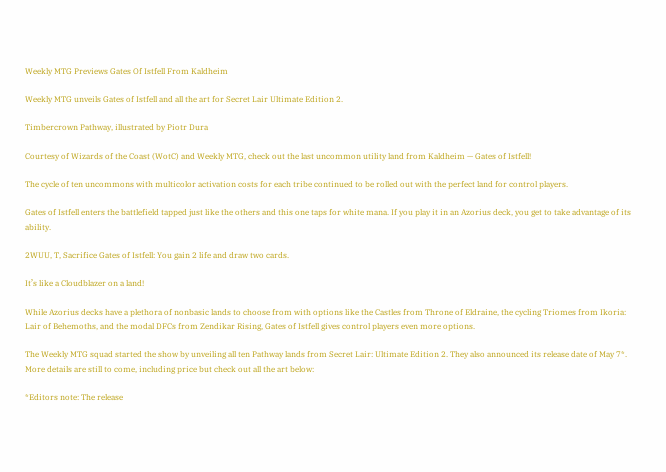Weekly MTG Previews Gates Of Istfell From Kaldheim

Weekly MTG unveils Gates of Istfell and all the art for Secret Lair Ultimate Edition 2.

Timbercrown Pathway, illustrated by Piotr Dura

Courtesy of Wizards of the Coast (WotC) and Weekly MTG, check out the last uncommon utility land from Kaldheim — Gates of Istfell!

The cycle of ten uncommons with multicolor activation costs for each tribe continued to be rolled out with the perfect land for control players.

Gates of Istfell enters the battlefield tapped just like the others and this one taps for white mana. If you play it in an Azorius deck, you get to take advantage of its ability.

2WUU, T, Sacrifice Gates of Istfell: You gain 2 life and draw two cards.

It’s like a Cloudblazer on a land!

While Azorius decks have a plethora of nonbasic lands to choose from with options like the Castles from Throne of Eldraine, the cycling Triomes from Ikoria: Lair of Behemoths, and the modal DFCs from Zendikar Rising, Gates of Istfell gives control players even more options.

The Weekly MTG squad started the show by unveiling all ten Pathway lands from Secret Lair: Ultimate Edition 2. They also announced its release date of May 7*. More details are still to come, including price but check out all the art below:

*Editors note: The release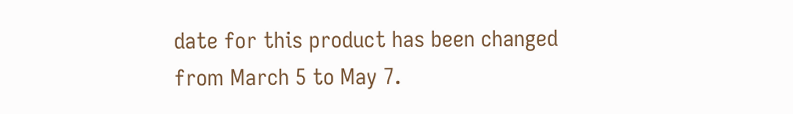date for this product has been changed from March 5 to May 7.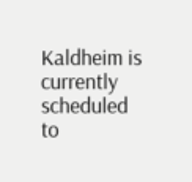Kaldheim is currently scheduled to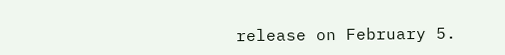release on February 5.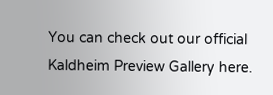You can check out our official Kaldheim Preview Gallery here.